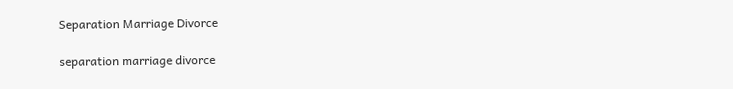Separation Marriage Divorce

separation marriage divorce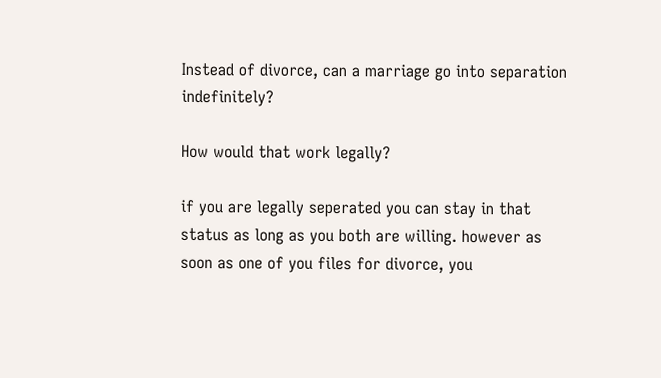Instead of divorce, can a marriage go into separation indefinitely?

How would that work legally?

if you are legally seperated you can stay in that status as long as you both are willing. however as soon as one of you files for divorce, you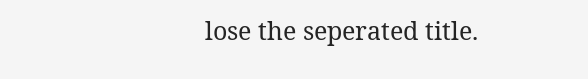lose the seperated title.